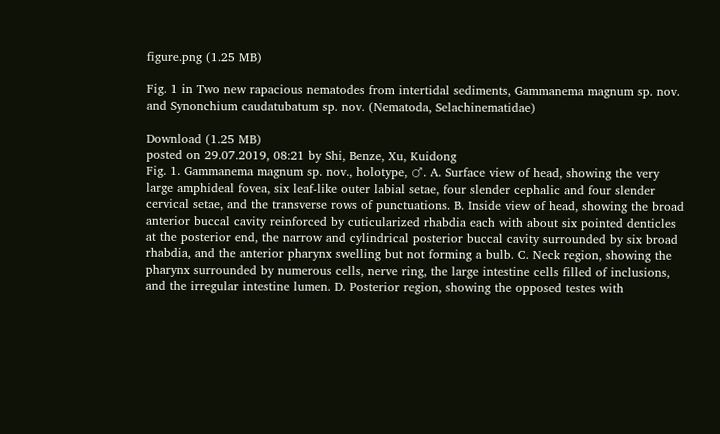figure.png (1.25 MB)

Fig. 1 in Two new rapacious nematodes from intertidal sediments, Gammanema magnum sp. nov. and Synonchium caudatubatum sp. nov. (Nematoda, Selachinematidae)

Download (1.25 MB)
posted on 29.07.2019, 08:21 by Shi, Benze, Xu, Kuidong
Fig. 1. Gammanema magnum sp. nov., holotype, ♂. A. Surface view of head, showing the very large amphideal fovea, six leaf-like outer labial setae, four slender cephalic and four slender cervical setae, and the transverse rows of punctuations. B. Inside view of head, showing the broad anterior buccal cavity reinforced by cuticularized rhabdia each with about six pointed denticles at the posterior end, the narrow and cylindrical posterior buccal cavity surrounded by six broad rhabdia, and the anterior pharynx swelling but not forming a bulb. C. Neck region, showing the pharynx surrounded by numerous cells, nerve ring, the large intestine cells filled of inclusions, and the irregular intestine lumen. D. Posterior region, showing the opposed testes with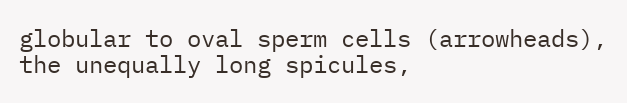globular to oval sperm cells (arrowheads), the unequally long spicules,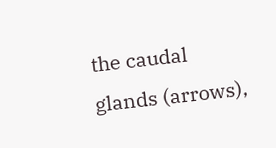the caudal glands (arrows),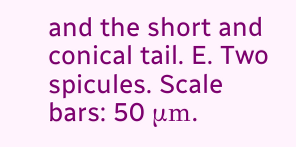and the short and conical tail. E. Two spicules. Scale bars: 50 μm.